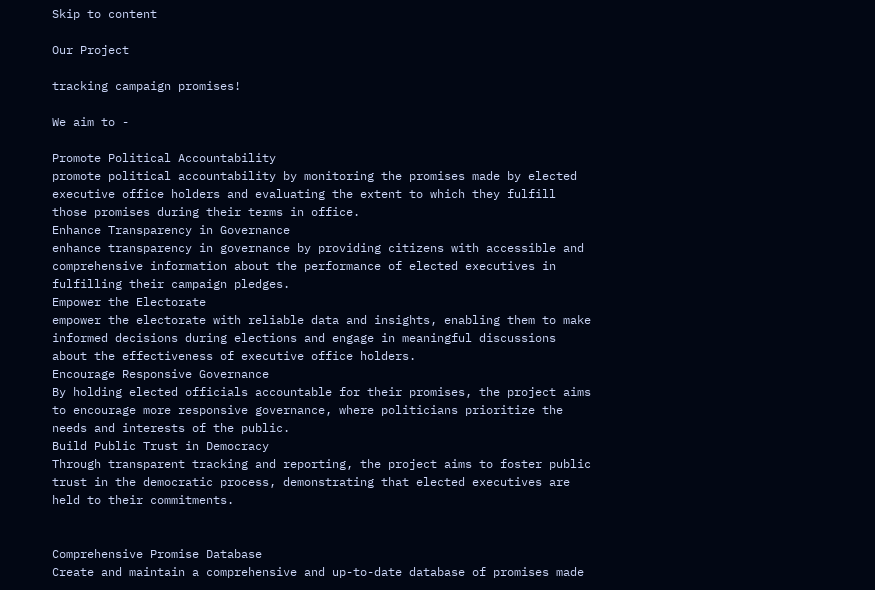Skip to content

Our Project

tracking campaign promises!

We aim to -

Promote Political Accountability
promote political accountability by monitoring the promises made by elected executive office holders and evaluating the extent to which they fulfill those promises during their terms in office.
Enhance Transparency in Governance
enhance transparency in governance by providing citizens with accessible and comprehensive information about the performance of elected executives in fulfilling their campaign pledges.
Empower the Electorate
empower the electorate with reliable data and insights, enabling them to make informed decisions during elections and engage in meaningful discussions about the effectiveness of executive office holders.
Encourage Responsive Governance
By holding elected officials accountable for their promises, the project aims to encourage more responsive governance, where politicians prioritize the needs and interests of the public.
Build Public Trust in Democracy
Through transparent tracking and reporting, the project aims to foster public trust in the democratic process, demonstrating that elected executives are held to their commitments.


Comprehensive Promise Database
Create and maintain a comprehensive and up-to-date database of promises made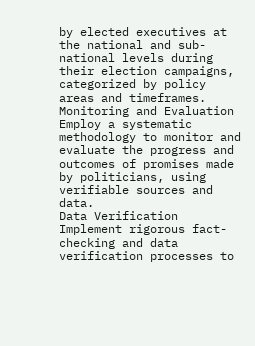by elected executives at the national and sub-national levels during their election campaigns, categorized by policy areas and timeframes.
Monitoring and Evaluation
Employ a systematic methodology to monitor and evaluate the progress and outcomes of promises made by politicians, using verifiable sources and data.
Data Verification
Implement rigorous fact-checking and data verification processes to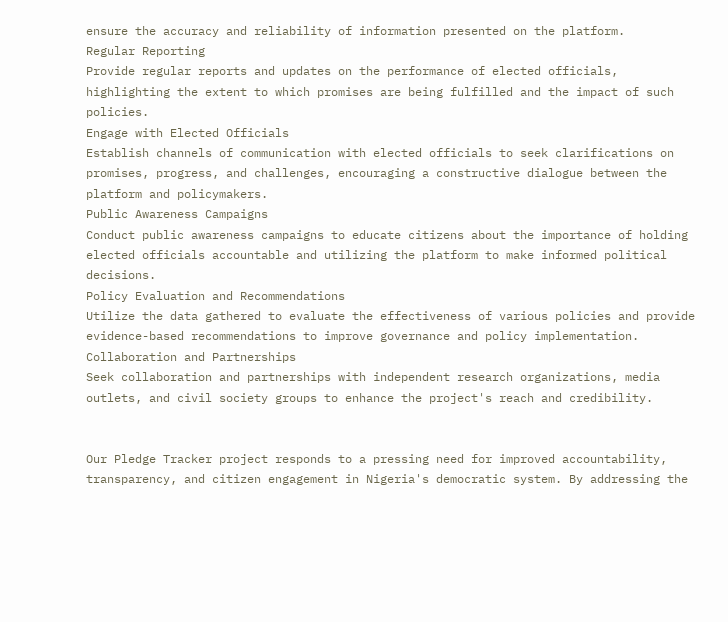ensure the accuracy and reliability of information presented on the platform.
Regular Reporting
Provide regular reports and updates on the performance of elected officials, highlighting the extent to which promises are being fulfilled and the impact of such policies.
Engage with Elected Officials
Establish channels of communication with elected officials to seek clarifications on promises, progress, and challenges, encouraging a constructive dialogue between the platform and policymakers.
Public Awareness Campaigns
Conduct public awareness campaigns to educate citizens about the importance of holding elected officials accountable and utilizing the platform to make informed political decisions.
Policy Evaluation and Recommendations
Utilize the data gathered to evaluate the effectiveness of various policies and provide evidence-based recommendations to improve governance and policy implementation.
Collaboration and Partnerships
Seek collaboration and partnerships with independent research organizations, media outlets, and civil society groups to enhance the project's reach and credibility.


Our Pledge Tracker project responds to a pressing need for improved accountability, transparency, and citizen engagement in Nigeria's democratic system. By addressing the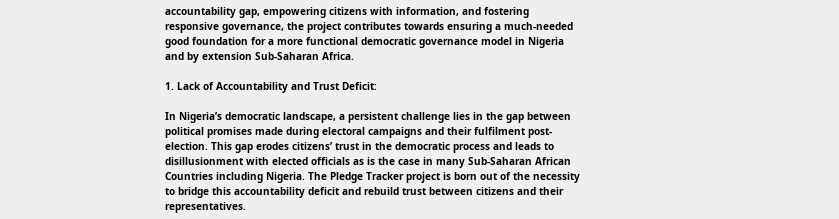accountability gap, empowering citizens with information, and fostering responsive governance, the project contributes towards ensuring a much-needed good foundation for a more functional democratic governance model in Nigeria and by extension Sub-Saharan Africa.

1. Lack of Accountability and Trust Deficit:

In Nigeria’s democratic landscape, a persistent challenge lies in the gap between political promises made during electoral campaigns and their fulfilment post-election. This gap erodes citizens’ trust in the democratic process and leads to disillusionment with elected officials as is the case in many Sub-Saharan African Countries including Nigeria. The Pledge Tracker project is born out of the necessity to bridge this accountability deficit and rebuild trust between citizens and their representatives.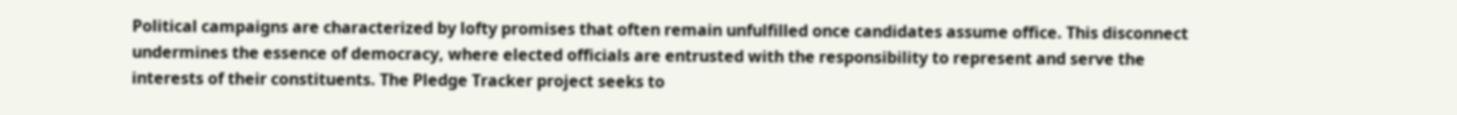Political campaigns are characterized by lofty promises that often remain unfulfilled once candidates assume office. This disconnect undermines the essence of democracy, where elected officials are entrusted with the responsibility to represent and serve the interests of their constituents. The Pledge Tracker project seeks to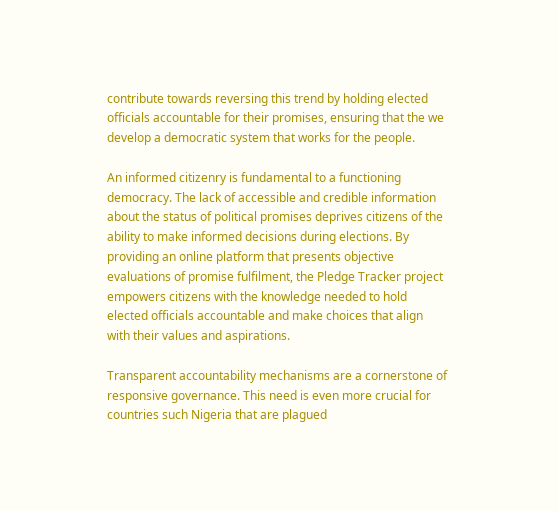contribute towards reversing this trend by holding elected officials accountable for their promises, ensuring that the we develop a democratic system that works for the people.

An informed citizenry is fundamental to a functioning democracy. The lack of accessible and credible information about the status of political promises deprives citizens of the ability to make informed decisions during elections. By providing an online platform that presents objective evaluations of promise fulfilment, the Pledge Tracker project empowers citizens with the knowledge needed to hold elected officials accountable and make choices that align with their values and aspirations.

Transparent accountability mechanisms are a cornerstone of responsive governance. This need is even more crucial for countries such Nigeria that are plagued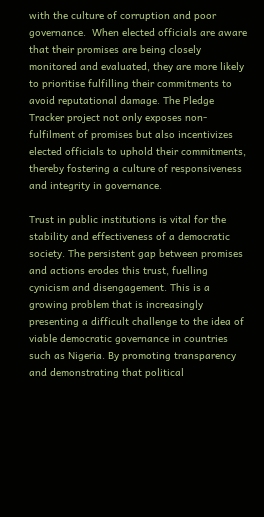with the culture of corruption and poor governance.  When elected officials are aware that their promises are being closely monitored and evaluated, they are more likely to prioritise fulfilling their commitments to avoid reputational damage. The Pledge Tracker project not only exposes non-fulfilment of promises but also incentivizes elected officials to uphold their commitments, thereby fostering a culture of responsiveness and integrity in governance.

Trust in public institutions is vital for the stability and effectiveness of a democratic society. The persistent gap between promises and actions erodes this trust, fuelling cynicism and disengagement. This is a growing problem that is increasingly presenting a difficult challenge to the idea of viable democratic governance in countries such as Nigeria. By promoting transparency and demonstrating that political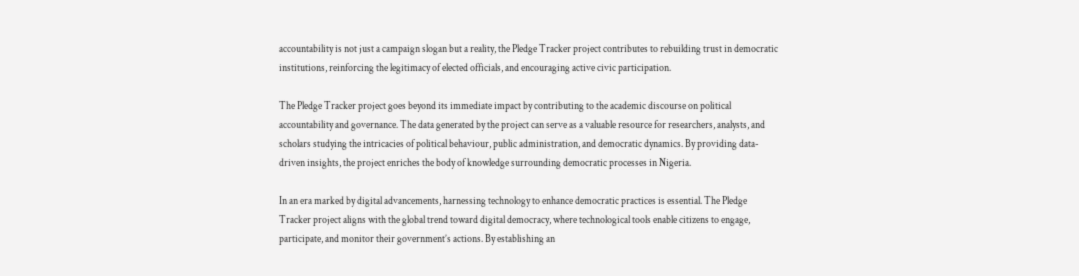accountability is not just a campaign slogan but a reality, the Pledge Tracker project contributes to rebuilding trust in democratic institutions, reinforcing the legitimacy of elected officials, and encouraging active civic participation.

The Pledge Tracker project goes beyond its immediate impact by contributing to the academic discourse on political accountability and governance. The data generated by the project can serve as a valuable resource for researchers, analysts, and scholars studying the intricacies of political behaviour, public administration, and democratic dynamics. By providing data-driven insights, the project enriches the body of knowledge surrounding democratic processes in Nigeria.

In an era marked by digital advancements, harnessing technology to enhance democratic practices is essential. The Pledge Tracker project aligns with the global trend toward digital democracy, where technological tools enable citizens to engage, participate, and monitor their government’s actions. By establishing an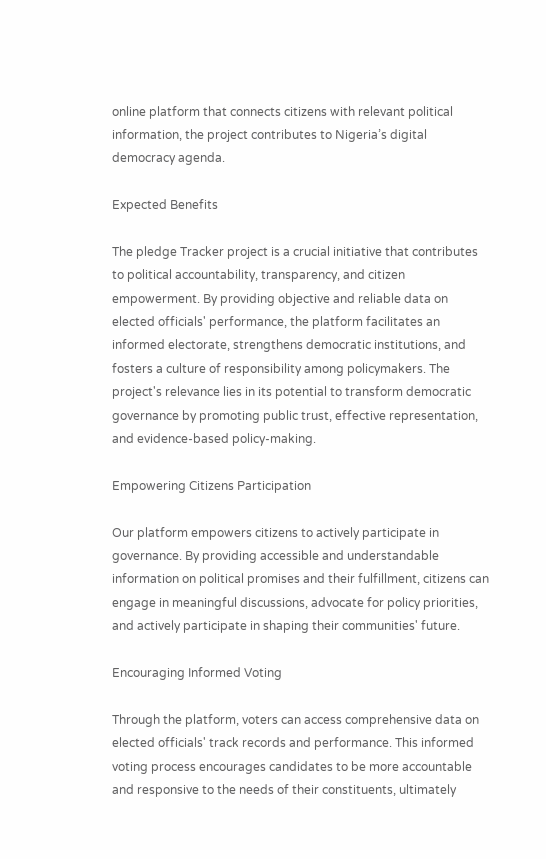online platform that connects citizens with relevant political information, the project contributes to Nigeria’s digital democracy agenda.

Expected Benefits

The pledge Tracker project is a crucial initiative that contributes to political accountability, transparency, and citizen empowerment. By providing objective and reliable data on elected officials' performance, the platform facilitates an informed electorate, strengthens democratic institutions, and fosters a culture of responsibility among policymakers. The project's relevance lies in its potential to transform democratic governance by promoting public trust, effective representation, and evidence-based policy-making.

Empowering Citizens Participation

Our platform empowers citizens to actively participate in governance. By providing accessible and understandable information on political promises and their fulfillment, citizens can engage in meaningful discussions, advocate for policy priorities, and actively participate in shaping their communities' future.

Encouraging Informed Voting

Through the platform, voters can access comprehensive data on elected officials' track records and performance. This informed voting process encourages candidates to be more accountable and responsive to the needs of their constituents, ultimately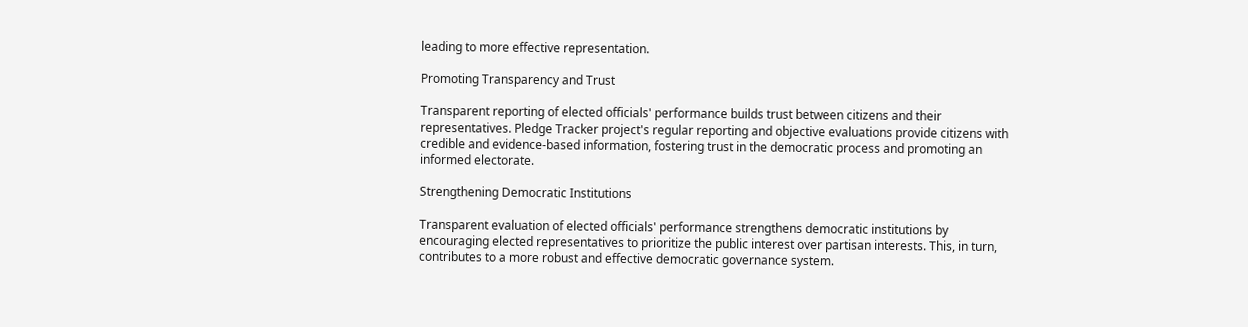leading to more effective representation.

Promoting Transparency and Trust

Transparent reporting of elected officials' performance builds trust between citizens and their representatives. Pledge Tracker project's regular reporting and objective evaluations provide citizens with credible and evidence-based information, fostering trust in the democratic process and promoting an informed electorate.

Strengthening Democratic Institutions

Transparent evaluation of elected officials' performance strengthens democratic institutions by encouraging elected representatives to prioritize the public interest over partisan interests. This, in turn, contributes to a more robust and effective democratic governance system.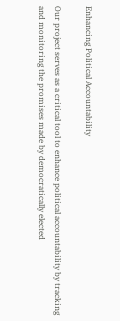Enhancing Political Accountability

Our project serves as a critical tool to enhance political accountability by tracking and monitoring the promises made by democratically elected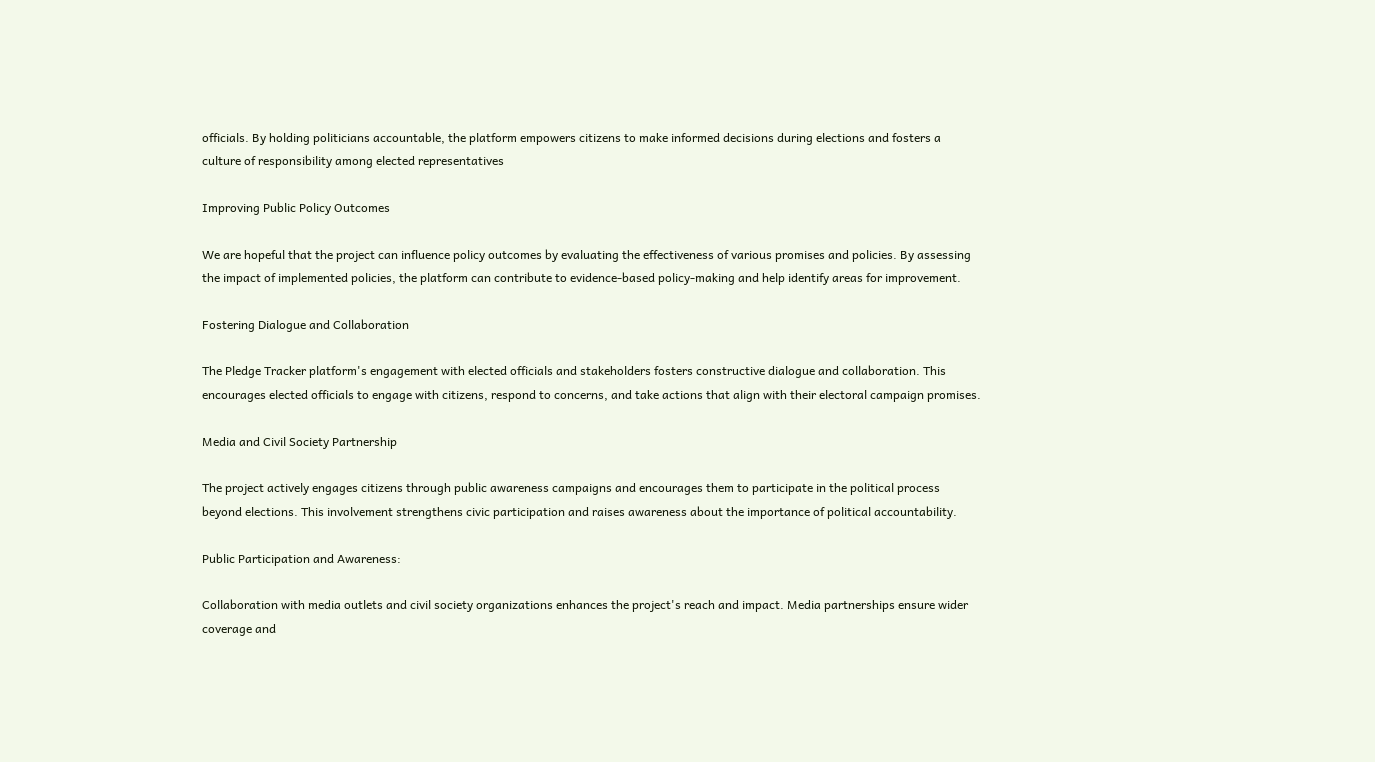officials. By holding politicians accountable, the platform empowers citizens to make informed decisions during elections and fosters a culture of responsibility among elected representatives

Improving Public Policy Outcomes

We are hopeful that the project can influence policy outcomes by evaluating the effectiveness of various promises and policies. By assessing the impact of implemented policies, the platform can contribute to evidence-based policy-making and help identify areas for improvement.

Fostering Dialogue and Collaboration

The Pledge Tracker platform's engagement with elected officials and stakeholders fosters constructive dialogue and collaboration. This encourages elected officials to engage with citizens, respond to concerns, and take actions that align with their electoral campaign promises.

Media and Civil Society Partnership

The project actively engages citizens through public awareness campaigns and encourages them to participate in the political process beyond elections. This involvement strengthens civic participation and raises awareness about the importance of political accountability.

Public Participation and Awareness:

Collaboration with media outlets and civil society organizations enhances the project's reach and impact. Media partnerships ensure wider coverage and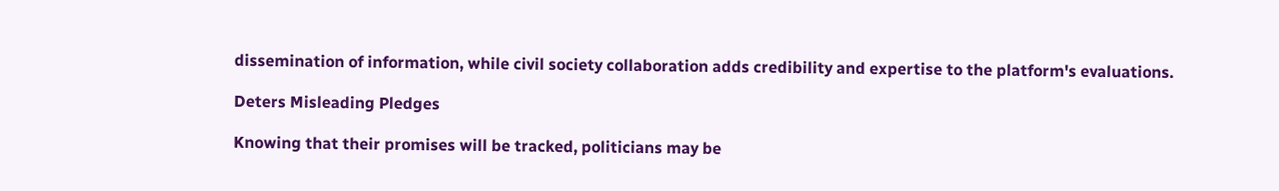dissemination of information, while civil society collaboration adds credibility and expertise to the platform's evaluations.

Deters Misleading Pledges

Knowing that their promises will be tracked, politicians may be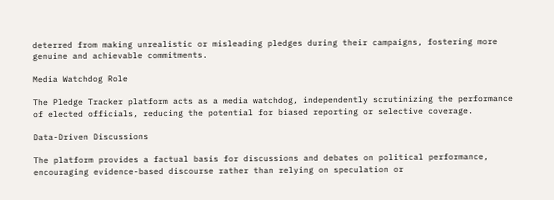deterred from making unrealistic or misleading pledges during their campaigns, fostering more genuine and achievable commitments.

Media Watchdog Role

The Pledge Tracker platform acts as a media watchdog, independently scrutinizing the performance of elected officials, reducing the potential for biased reporting or selective coverage.

Data-Driven Discussions

The platform provides a factual basis for discussions and debates on political performance, encouraging evidence-based discourse rather than relying on speculation or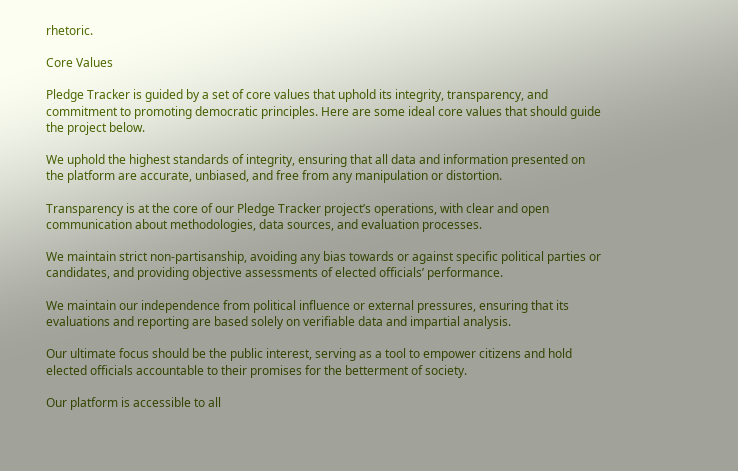rhetoric.

Core Values

Pledge Tracker is guided by a set of core values that uphold its integrity, transparency, and commitment to promoting democratic principles. Here are some ideal core values that should guide the project below.

We uphold the highest standards of integrity, ensuring that all data and information presented on the platform are accurate, unbiased, and free from any manipulation or distortion.

Transparency is at the core of our Pledge Tracker project’s operations, with clear and open communication about methodologies, data sources, and evaluation processes.

We maintain strict non-partisanship, avoiding any bias towards or against specific political parties or candidates, and providing objective assessments of elected officials’ performance.

We maintain our independence from political influence or external pressures, ensuring that its evaluations and reporting are based solely on verifiable data and impartial analysis.

Our ultimate focus should be the public interest, serving as a tool to empower citizens and hold elected officials accountable to their promises for the betterment of society.

Our platform is accessible to all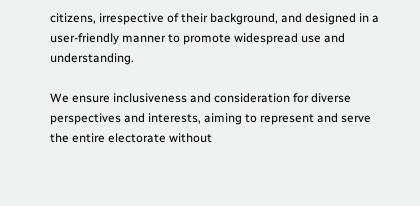citizens, irrespective of their background, and designed in a user-friendly manner to promote widespread use and understanding.

We ensure inclusiveness and consideration for diverse perspectives and interests, aiming to represent and serve the entire electorate without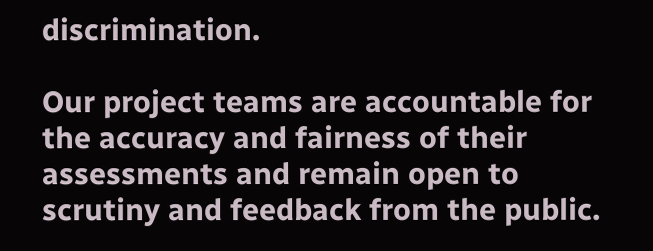discrimination.

Our project teams are accountable for the accuracy and fairness of their assessments and remain open to scrutiny and feedback from the public.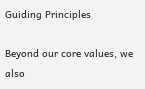Guiding Principles

Beyond our core values, we also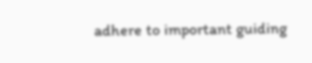adhere to important guiding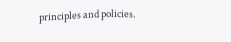principles and policies.